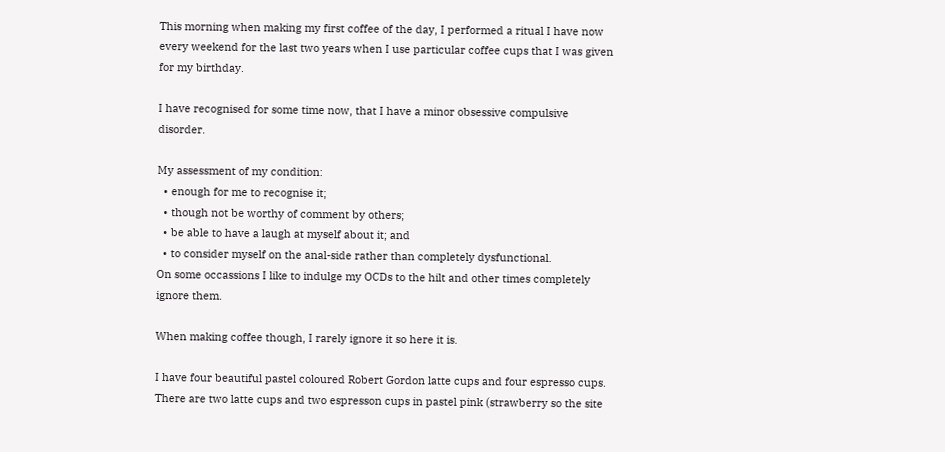This morning when making my first coffee of the day, I performed a ritual I have now every weekend for the last two years when I use particular coffee cups that I was given for my birthday.

I have recognised for some time now, that I have a minor obsessive compulsive disorder.

My assessment of my condition:
  • enough for me to recognise it;
  • though not be worthy of comment by others;
  • be able to have a laugh at myself about it; and
  • to consider myself on the anal-side rather than completely dysfunctional.
On some occassions I like to indulge my OCDs to the hilt and other times completely ignore them.

When making coffee though, I rarely ignore it so here it is.

I have four beautiful pastel coloured Robert Gordon latte cups and four espresso cups. There are two latte cups and two espresson cups in pastel pink (strawberry so the site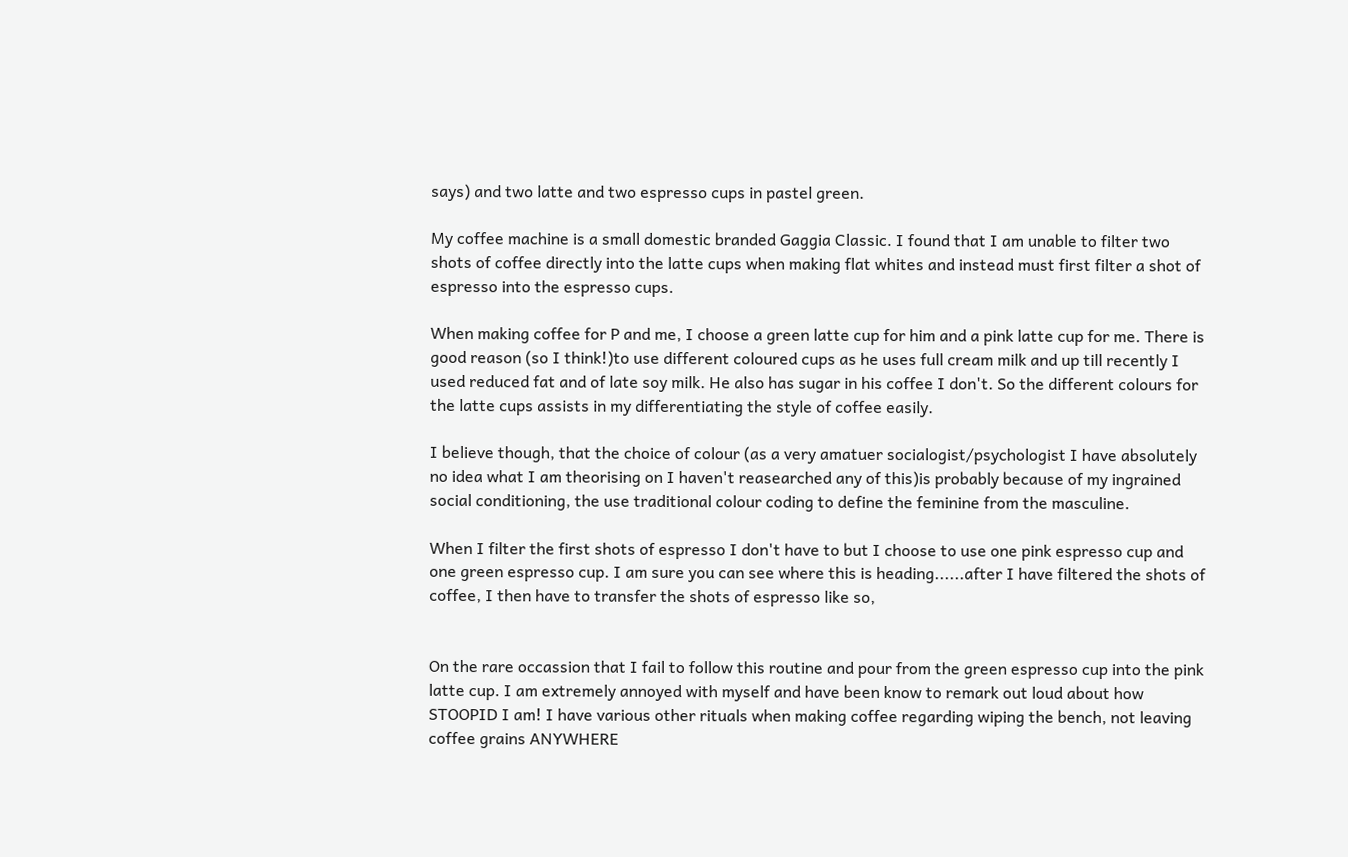says) and two latte and two espresso cups in pastel green.

My coffee machine is a small domestic branded Gaggia Classic. I found that I am unable to filter two shots of coffee directly into the latte cups when making flat whites and instead must first filter a shot of espresso into the espresso cups.

When making coffee for P and me, I choose a green latte cup for him and a pink latte cup for me. There is good reason (so I think!)to use different coloured cups as he uses full cream milk and up till recently I used reduced fat and of late soy milk. He also has sugar in his coffee I don't. So the different colours for the latte cups assists in my differentiating the style of coffee easily.

I believe though, that the choice of colour (as a very amatuer socialogist/psychologist I have absolutely no idea what I am theorising on I haven't reasearched any of this)is probably because of my ingrained social conditioning, the use traditional colour coding to define the feminine from the masculine.

When I filter the first shots of espresso I don't have to but I choose to use one pink espresso cup and one green espresso cup. I am sure you can see where this is heading......after I have filtered the shots of coffee, I then have to transfer the shots of espresso like so,


On the rare occassion that I fail to follow this routine and pour from the green espresso cup into the pink latte cup. I am extremely annoyed with myself and have been know to remark out loud about how STOOPID I am! I have various other rituals when making coffee regarding wiping the bench, not leaving coffee grains ANYWHERE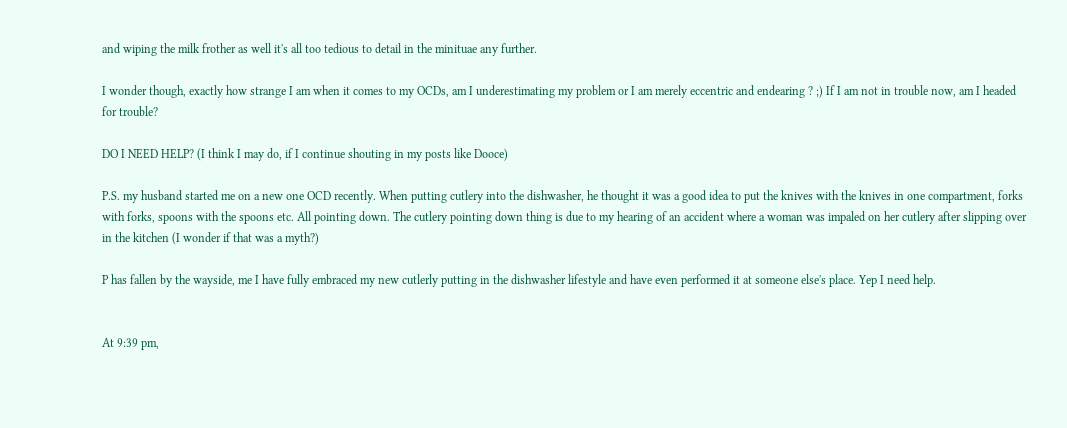and wiping the milk frother as well it's all too tedious to detail in the minituae any further.

I wonder though, exactly how strange I am when it comes to my OCDs, am I underestimating my problem or I am merely eccentric and endearing ? ;) If I am not in trouble now, am I headed for trouble?

DO I NEED HELP? (I think I may do, if I continue shouting in my posts like Dooce)

P.S. my husband started me on a new one OCD recently. When putting cutlery into the dishwasher, he thought it was a good idea to put the knives with the knives in one compartment, forks with forks, spoons with the spoons etc. All pointing down. The cutlery pointing down thing is due to my hearing of an accident where a woman was impaled on her cutlery after slipping over in the kitchen (I wonder if that was a myth?)

P has fallen by the wayside, me I have fully embraced my new cutlerly putting in the dishwasher lifestyle and have even performed it at someone else's place. Yep I need help.


At 9:39 pm,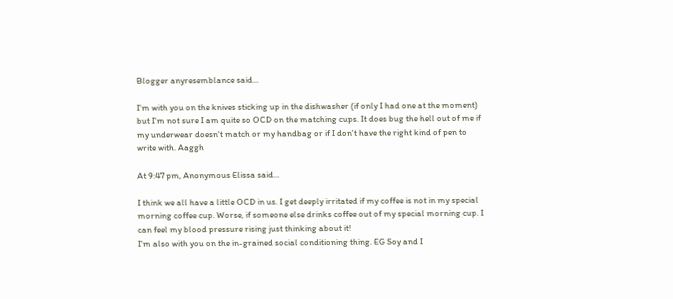Blogger anyresemblance said...

I'm with you on the knives sticking up in the dishwasher (if only I had one at the moment) but I'm not sure I am quite so OCD on the matching cups. It does bug the hell out of me if my underwear doesn't match or my handbag or if I don't have the right kind of pen to write with. Aaggh

At 9:47 pm, Anonymous Elissa said...

I think we all have a little OCD in us. I get deeply irritated if my coffee is not in my special morning coffee cup. Worse, if someone else drinks coffee out of my special morning cup. I can feel my blood pressure rising just thinking about it!
I'm also with you on the in-grained social conditioning thing. EG Soy and I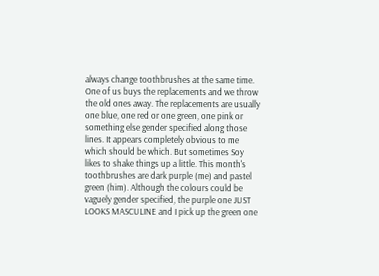always change toothbrushes at the same time. One of us buys the replacements and we throw the old ones away. The replacements are usually one blue, one red or one green, one pink or something else gender specified along those lines. It appears completely obvious to me which should be which. But sometimes Soy likes to shake things up a little. This month's toothbrushes are dark purple (me) and pastel green (him). Although the colours could be vaguely gender specified, the purple one JUST LOOKS MASCULINE and I pick up the green one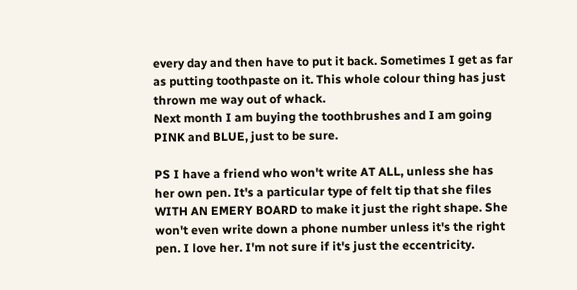every day and then have to put it back. Sometimes I get as far as putting toothpaste on it. This whole colour thing has just thrown me way out of whack.
Next month I am buying the toothbrushes and I am going PINK and BLUE, just to be sure.

PS I have a friend who won't write AT ALL, unless she has her own pen. It's a particular type of felt tip that she files WITH AN EMERY BOARD to make it just the right shape. She won't even write down a phone number unless it's the right pen. I love her. I'm not sure if it's just the eccentricity.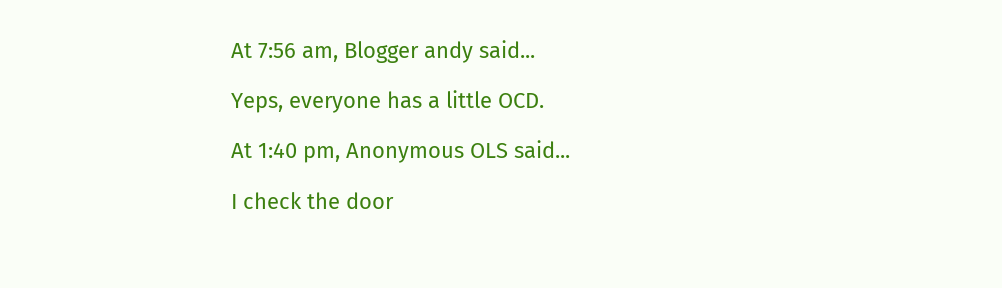At 7:56 am, Blogger andy said...

Yeps, everyone has a little OCD.

At 1:40 pm, Anonymous OLS said...

I check the door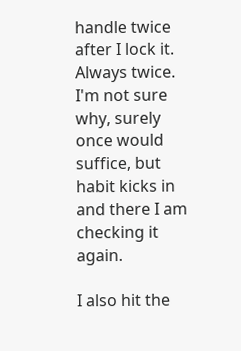handle twice after I lock it. Always twice. I'm not sure why, surely once would suffice, but habit kicks in and there I am checking it again.

I also hit the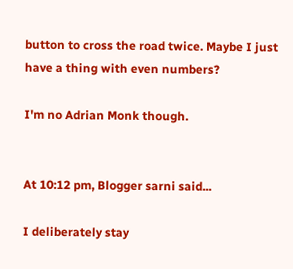button to cross the road twice. Maybe I just have a thing with even numbers?

I'm no Adrian Monk though.


At 10:12 pm, Blogger sarni said...

I deliberately stay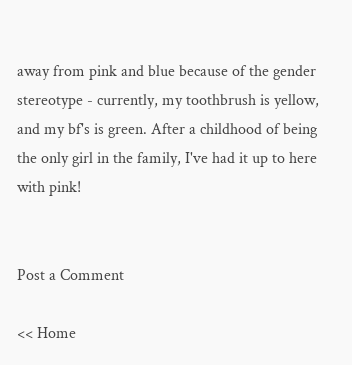away from pink and blue because of the gender stereotype - currently, my toothbrush is yellow, and my bf's is green. After a childhood of being the only girl in the family, I've had it up to here with pink!


Post a Comment

<< Home